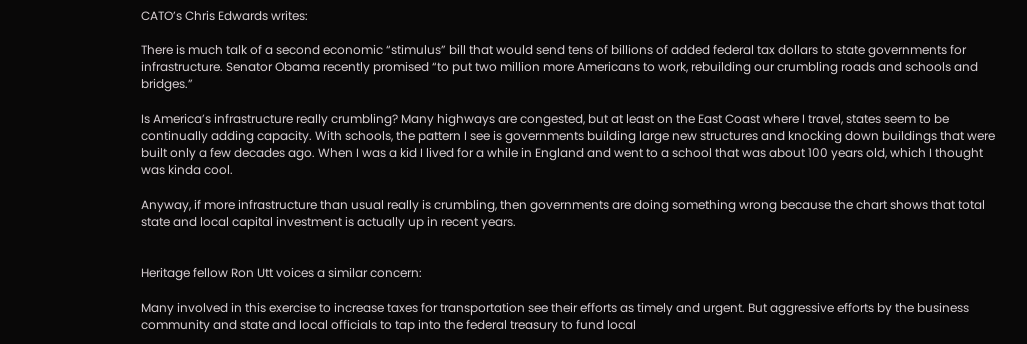CATO’s Chris Edwards writes:

There is much talk of a second economic “stimulus” bill that would send tens of billions of added federal tax dollars to state governments for infrastructure. Senator Obama recently promised “to put two million more Americans to work, rebuilding our crumbling roads and schools and bridges.”

Is America’s infrastructure really crumbling? Many highways are congested, but at least on the East Coast where I travel, states seem to be continually adding capacity. With schools, the pattern I see is governments building large new structures and knocking down buildings that were built only a few decades ago. When I was a kid I lived for a while in England and went to a school that was about 100 years old, which I thought was kinda cool.

Anyway, if more infrastructure than usual really is crumbling, then governments are doing something wrong because the chart shows that total state and local capital investment is actually up in recent years.


Heritage fellow Ron Utt voices a similar concern:

Many involved in this exercise to increase taxes for transportation see their efforts as timely and urgent. But aggressive efforts by the business community and state and local officials to tap into the federal treasury to fund local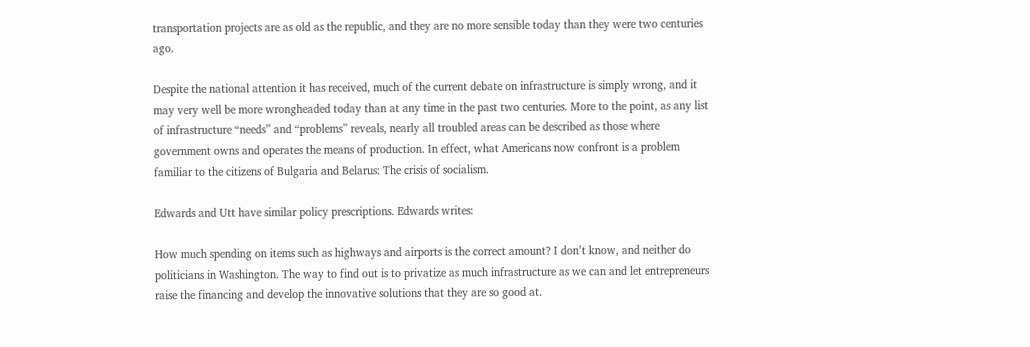transportation projects are as old as the republic, and they are no more sensible today than they were two centuries ago.

Despite the national attention it has received, much of the current debate on infrastructure is simply wrong, and it may very well be more wrongheaded today than at any time in the past two centuries. More to the point, as any list of infrastructure “needs” and “problems” reveals, nearly all troubled areas can be described as those where government owns and operates the means of production. In effect, what Americans now confront is a problem familiar to the citizens of Bulgaria and Belarus: The crisis of socialism.

Edwards and Utt have similar policy prescriptions. Edwards writes:

How much spending on items such as highways and airports is the correct amount? I don’t know, and neither do politicians in Washington. The way to find out is to privatize as much infrastructure as we can and let entrepreneurs raise the financing and develop the innovative solutions that they are so good at.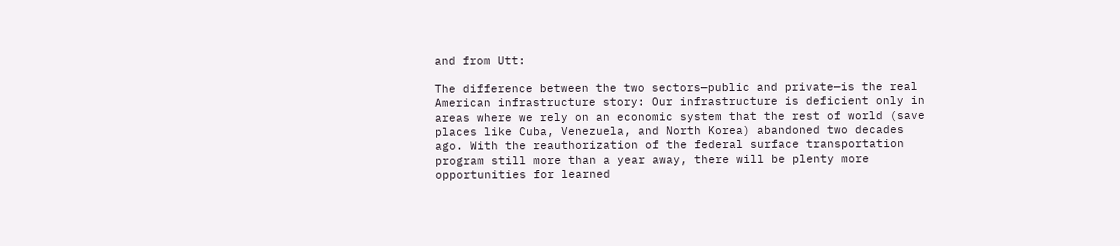and from Utt:

The difference between the two sectors—public and private—is the real American infrastructure story: Our infrastructure is deficient only in areas where we rely on an economic system that the rest of world (save places like Cuba, Venezuela, and North Korea) abandoned two decades ago. With the reauthorization of the federal surface transportation program still more than a year away, there will be plenty more opportunities for learned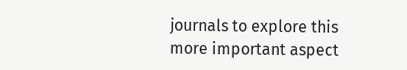journals to explore this more important aspect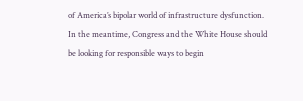of America’s bipolar world of infrastructure dysfunction. In the meantime, Congress and the White House should be looking for responsible ways to begin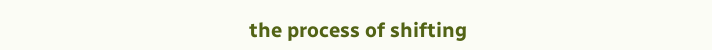the process of shifting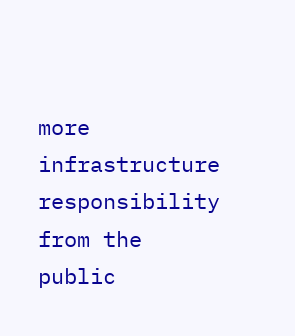more infrastructure responsibility from the public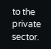to the private sector.